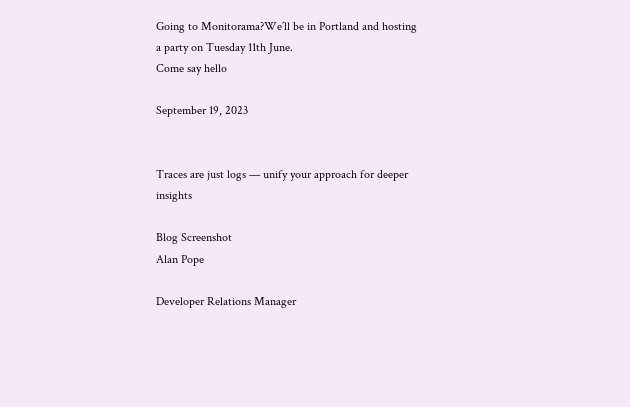Going to Monitorama?We’ll be in Portland and hosting a party on Tuesday 11th June.
Come say hello

September 19, 2023


Traces are just logs — unify your approach for deeper insights

Blog Screenshot
Alan Pope

Developer Relations Manager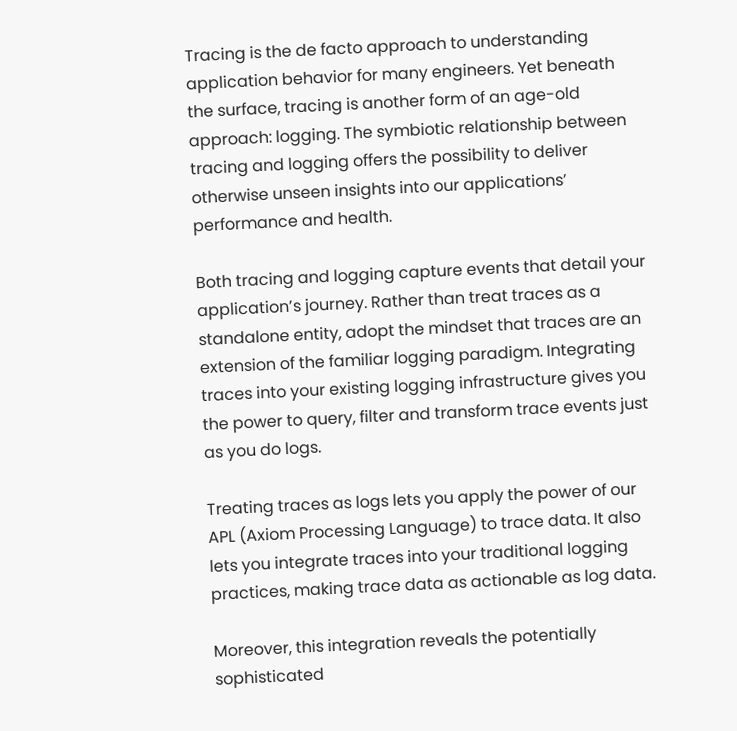Tracing is the de facto approach to understanding application behavior for many engineers. Yet beneath the surface, tracing is another form of an age-old approach: logging. The symbiotic relationship between tracing and logging offers the possibility to deliver otherwise unseen insights into our applications’ performance and health.

Both tracing and logging capture events that detail your application’s journey. Rather than treat traces as a standalone entity, adopt the mindset that traces are an extension of the familiar logging paradigm. Integrating traces into your existing logging infrastructure gives you the power to query, filter and transform trace events just as you do logs.

Treating traces as logs lets you apply the power of our APL (Axiom Processing Language) to trace data. It also lets you integrate traces into your traditional logging practices, making trace data as actionable as log data.

Moreover, this integration reveals the potentially sophisticated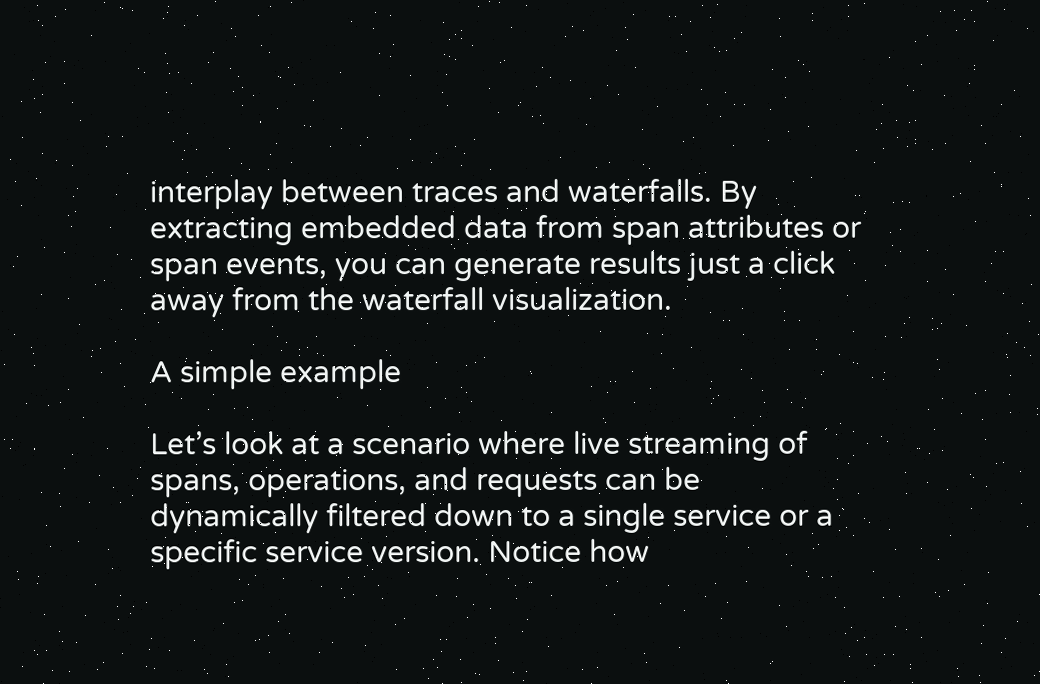interplay between traces and waterfalls. By extracting embedded data from span attributes or span events, you can generate results just a click away from the waterfall visualization.

A simple example

Let’s look at a scenario where live streaming of spans, operations, and requests can be dynamically filtered down to a single service or a specific service version. Notice how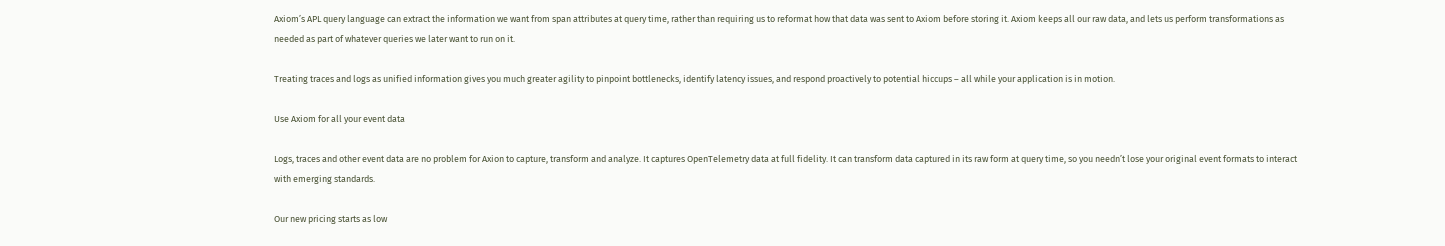Axiom’s APL query language can extract the information we want from span attributes at query time, rather than requiring us to reformat how that data was sent to Axiom before storing it. Axiom keeps all our raw data, and lets us perform transformations as needed as part of whatever queries we later want to run on it.

Treating traces and logs as unified information gives you much greater agility to pinpoint bottlenecks, identify latency issues, and respond proactively to potential hiccups – all while your application is in motion.

Use Axiom for all your event data

Logs, traces and other event data are no problem for Axion to capture, transform and analyze. It captures OpenTelemetry data at full fidelity. It can transform data captured in its raw form at query time, so you needn’t lose your original event formats to interact with emerging standards.

Our new pricing starts as low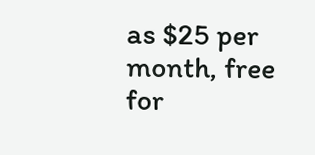as $25 per month, free for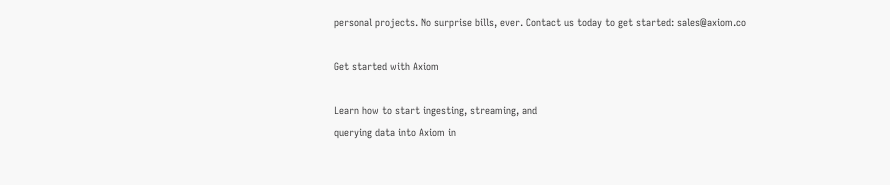personal projects. No surprise bills, ever. Contact us today to get started: sales@axiom.co

Get started with Axiom

Learn how to start ingesting, streaming, and
querying data into Axiom in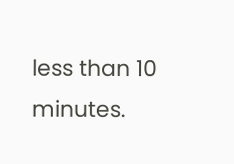less than 10 minutes.